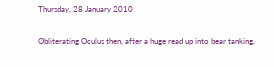Thursday, 28 January 2010

Obliterating Oculus then, after a huge read up into bear tanking,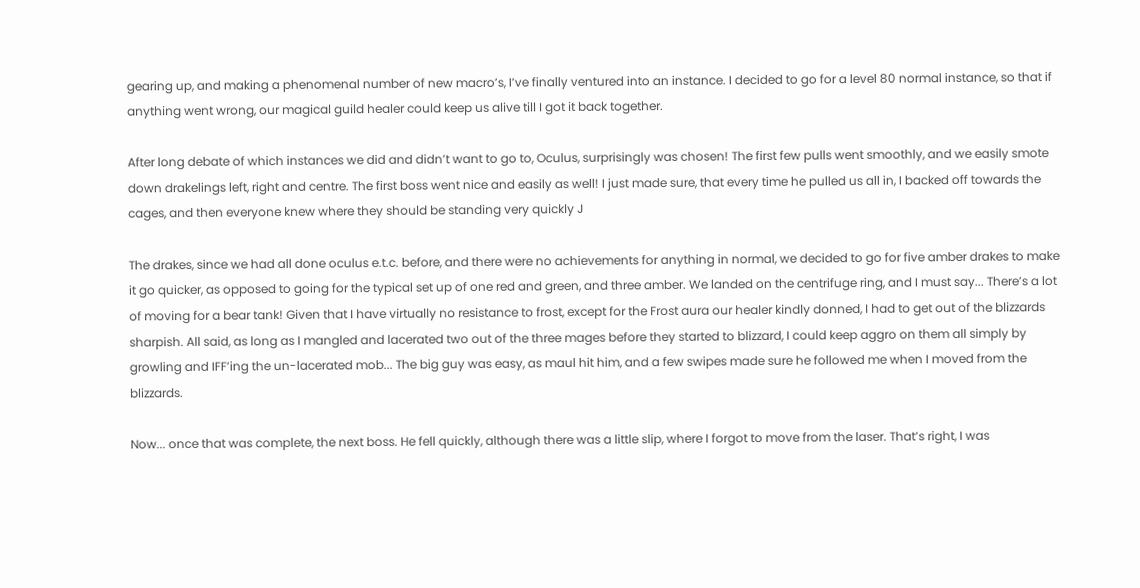gearing up, and making a phenomenal number of new macro’s, I’ve finally ventured into an instance. I decided to go for a level 80 normal instance, so that if anything went wrong, our magical guild healer could keep us alive till I got it back together.

After long debate of which instances we did and didn’t want to go to, Oculus, surprisingly was chosen! The first few pulls went smoothly, and we easily smote down drakelings left, right and centre. The first boss went nice and easily as well! I just made sure, that every time he pulled us all in, I backed off towards the cages, and then everyone knew where they should be standing very quickly J

The drakes, since we had all done oculus e.t.c. before, and there were no achievements for anything in normal, we decided to go for five amber drakes to make it go quicker, as opposed to going for the typical set up of one red and green, and three amber. We landed on the centrifuge ring, and I must say... There’s a lot of moving for a bear tank! Given that I have virtually no resistance to frost, except for the Frost aura our healer kindly donned, I had to get out of the blizzards sharpish. All said, as long as I mangled and lacerated two out of the three mages before they started to blizzard, I could keep aggro on them all simply by growling and IFF’ing the un-lacerated mob... The big guy was easy, as maul hit him, and a few swipes made sure he followed me when I moved from the blizzards.

Now... once that was complete, the next boss. He fell quickly, although there was a little slip, where I forgot to move from the laser. That’s right, I was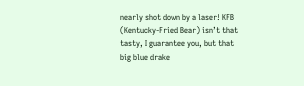nearly shot down by a laser! KFB (Kentucky-Fried Bear) isn’t that tasty, I guarantee you, but that big blue drake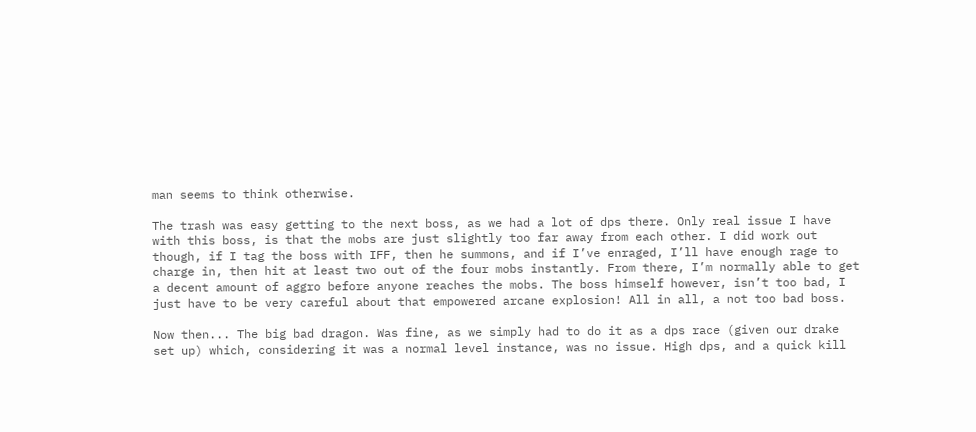man seems to think otherwise.

The trash was easy getting to the next boss, as we had a lot of dps there. Only real issue I have with this boss, is that the mobs are just slightly too far away from each other. I did work out though, if I tag the boss with IFF, then he summons, and if I’ve enraged, I’ll have enough rage to charge in, then hit at least two out of the four mobs instantly. From there, I’m normally able to get a decent amount of aggro before anyone reaches the mobs. The boss himself however, isn’t too bad, I just have to be very careful about that empowered arcane explosion! All in all, a not too bad boss.

Now then... The big bad dragon. Was fine, as we simply had to do it as a dps race (given our drake set up) which, considering it was a normal level instance, was no issue. High dps, and a quick kill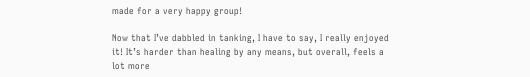made for a very happy group!

Now that I’ve dabbled in tanking, I have to say, I really enjoyed it! It’s harder than healing by any means, but overall, feels a lot more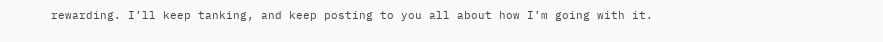rewarding. I’ll keep tanking, and keep posting to you all about how I’m going with it.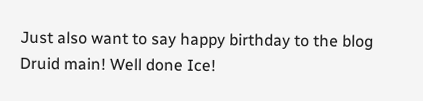Just also want to say happy birthday to the blog Druid main! Well done Ice!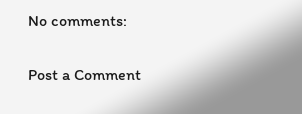No comments:

Post a Comment